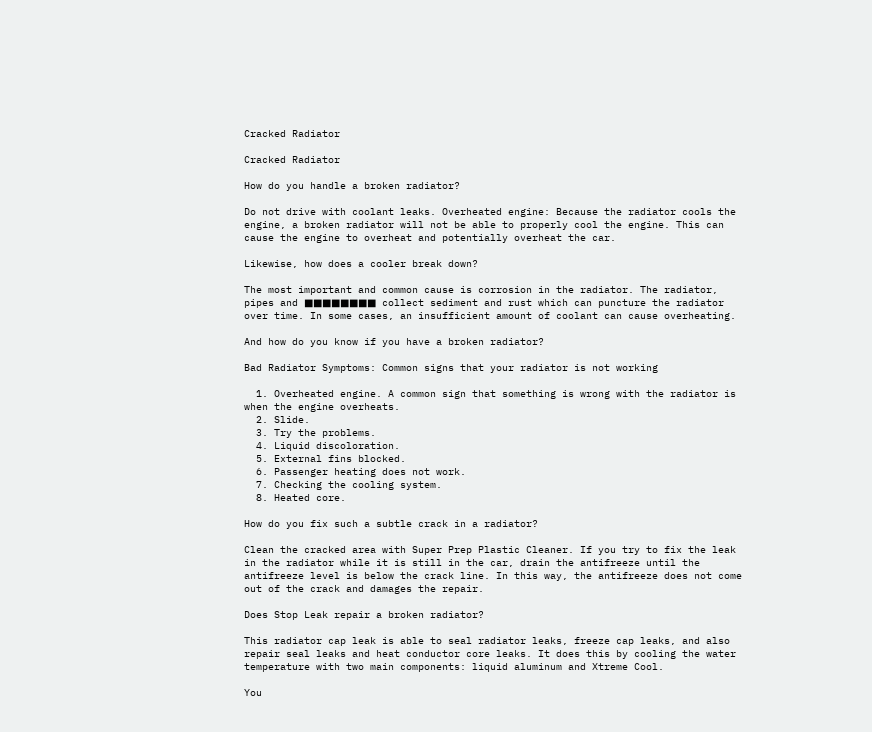Cracked Radiator

Cracked Radiator

How do you handle a broken radiator?

Do not drive with coolant leaks. Overheated engine: Because the radiator cools the engine, a broken radiator will not be able to properly cool the engine. This can cause the engine to overheat and potentially overheat the car.

Likewise, how does a cooler break down?

The most important and common cause is corrosion in the radiator. The radiator, pipes and ■■■■■■■■ collect sediment and rust which can puncture the radiator over time. In some cases, an insufficient amount of coolant can cause overheating.

And how do you know if you have a broken radiator?

Bad Radiator Symptoms: Common signs that your radiator is not working

  1. Overheated engine. A common sign that something is wrong with the radiator is when the engine overheats.
  2. Slide.
  3. Try the problems.
  4. Liquid discoloration.
  5. External fins blocked.
  6. Passenger heating does not work.
  7. Checking the cooling system.
  8. Heated core.

How do you fix such a subtle crack in a radiator?

Clean the cracked area with Super Prep Plastic Cleaner. If you try to fix the leak in the radiator while it is still in the car, drain the antifreeze until the antifreeze level is below the crack line. In this way, the antifreeze does not come out of the crack and damages the repair.

Does Stop Leak repair a broken radiator?

This radiator cap leak is able to seal radiator leaks, freeze cap leaks, and also repair seal leaks and heat conductor core leaks. It does this by cooling the water temperature with two main components: liquid aluminum and Xtreme Cool.

You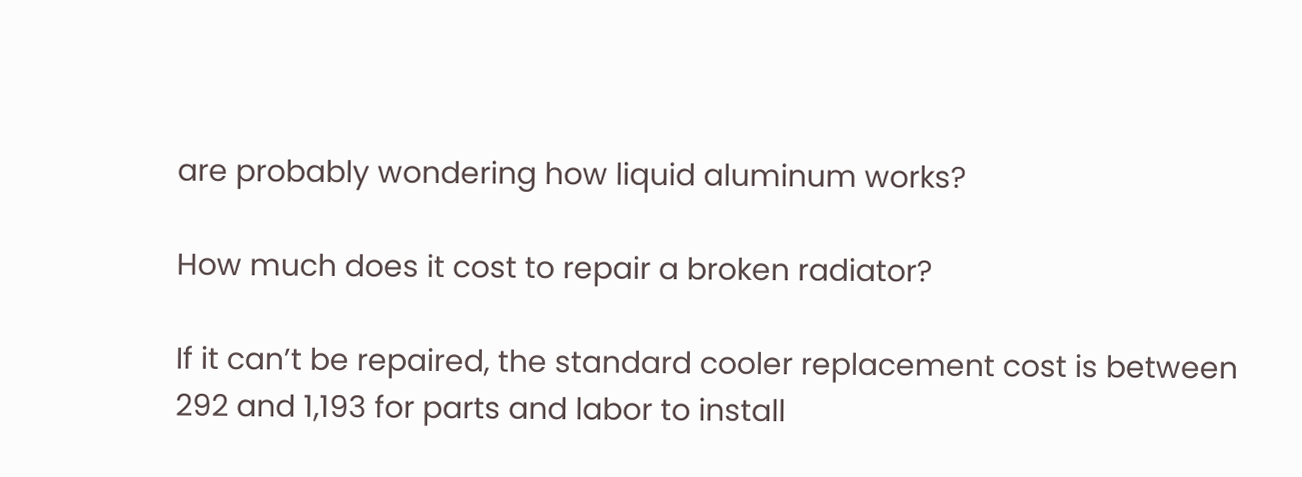are probably wondering how liquid aluminum works?

How much does it cost to repair a broken radiator?

If it can’t be repaired, the standard cooler replacement cost is between 292 and 1,193 for parts and labor to install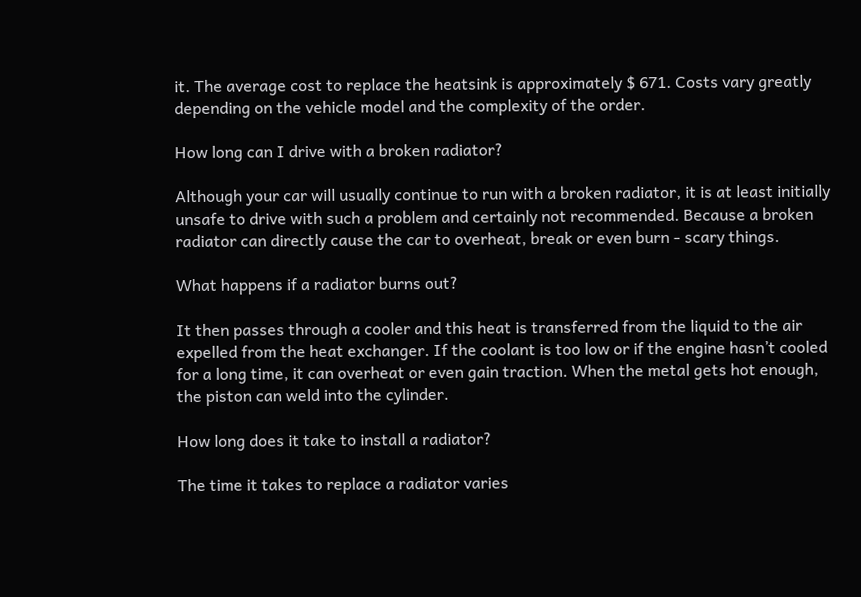it. The average cost to replace the heatsink is approximately $ 671. Costs vary greatly depending on the vehicle model and the complexity of the order.

How long can I drive with a broken radiator?

Although your car will usually continue to run with a broken radiator, it is at least initially unsafe to drive with such a problem and certainly not recommended. Because a broken radiator can directly cause the car to overheat, break or even burn - scary things.

What happens if a radiator burns out?

It then passes through a cooler and this heat is transferred from the liquid to the air expelled from the heat exchanger. If the coolant is too low or if the engine hasn’t cooled for a long time, it can overheat or even gain traction. When the metal gets hot enough, the piston can weld into the cylinder.

How long does it take to install a radiator?

The time it takes to replace a radiator varies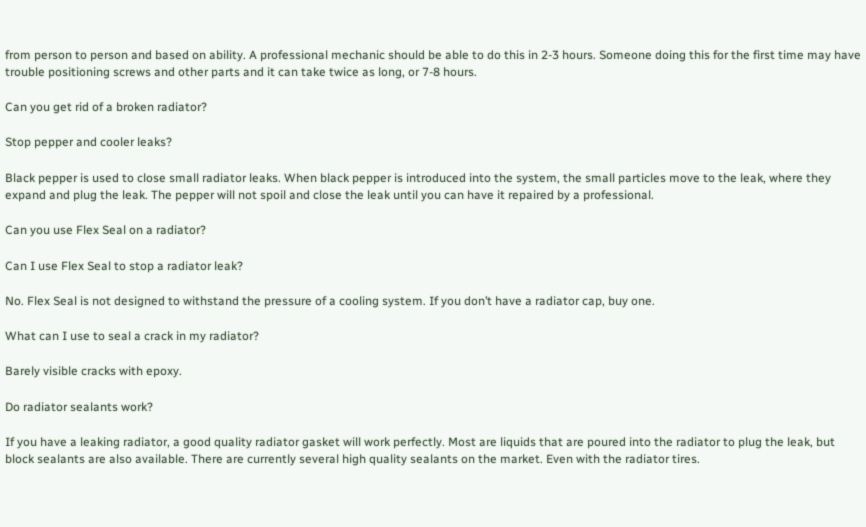from person to person and based on ability. A professional mechanic should be able to do this in 2-3 hours. Someone doing this for the first time may have trouble positioning screws and other parts and it can take twice as long, or 7-8 hours.

Can you get rid of a broken radiator?

Stop pepper and cooler leaks?

Black pepper is used to close small radiator leaks. When black pepper is introduced into the system, the small particles move to the leak, where they expand and plug the leak. The pepper will not spoil and close the leak until you can have it repaired by a professional.

Can you use Flex Seal on a radiator?

Can I use Flex Seal to stop a radiator leak?

No. Flex Seal is not designed to withstand the pressure of a cooling system. If you don’t have a radiator cap, buy one.

What can I use to seal a crack in my radiator?

Barely visible cracks with epoxy.

Do radiator sealants work?

If you have a leaking radiator, a good quality radiator gasket will work perfectly. Most are liquids that are poured into the radiator to plug the leak, but block sealants are also available. There are currently several high quality sealants on the market. Even with the radiator tires.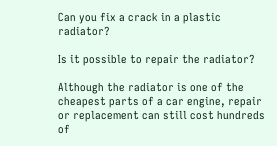Can you fix a crack in a plastic radiator?

Is it possible to repair the radiator?

Although the radiator is one of the cheapest parts of a car engine, repair or replacement can still cost hundreds of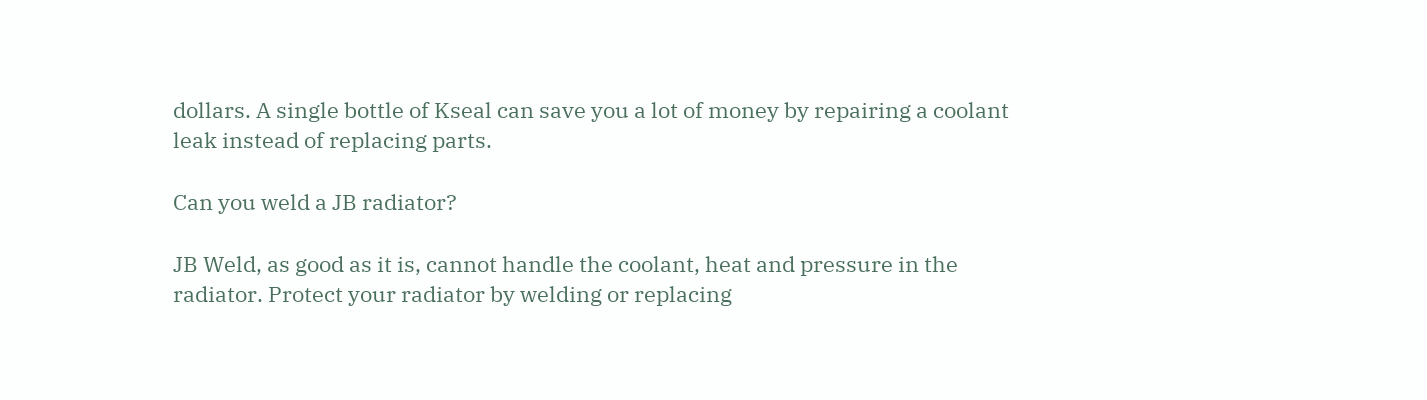dollars. A single bottle of Kseal can save you a lot of money by repairing a coolant leak instead of replacing parts.

Can you weld a JB radiator?

JB Weld, as good as it is, cannot handle the coolant, heat and pressure in the radiator. Protect your radiator by welding or replacing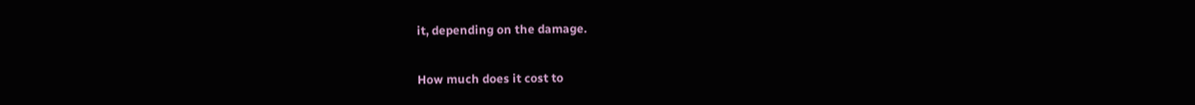it, depending on the damage.

How much does it cost to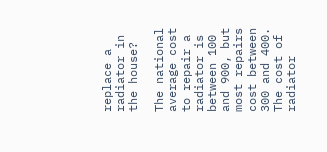replace a radiator in the house?

The national average cost to repair a radiator is between 100 and 900, but most repairs cost between 300 and 400. The cost of radiator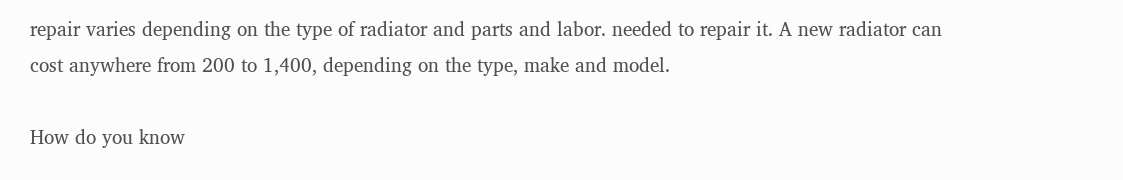repair varies depending on the type of radiator and parts and labor. needed to repair it. A new radiator can cost anywhere from 200 to 1,400, depending on the type, make and model.

How do you know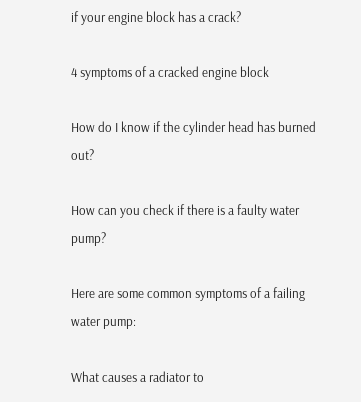if your engine block has a crack?

4 symptoms of a cracked engine block

How do I know if the cylinder head has burned out?

How can you check if there is a faulty water pump?

Here are some common symptoms of a failing water pump:

What causes a radiator to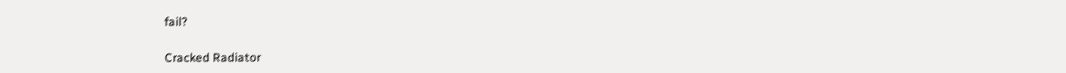fail?

Cracked Radiator